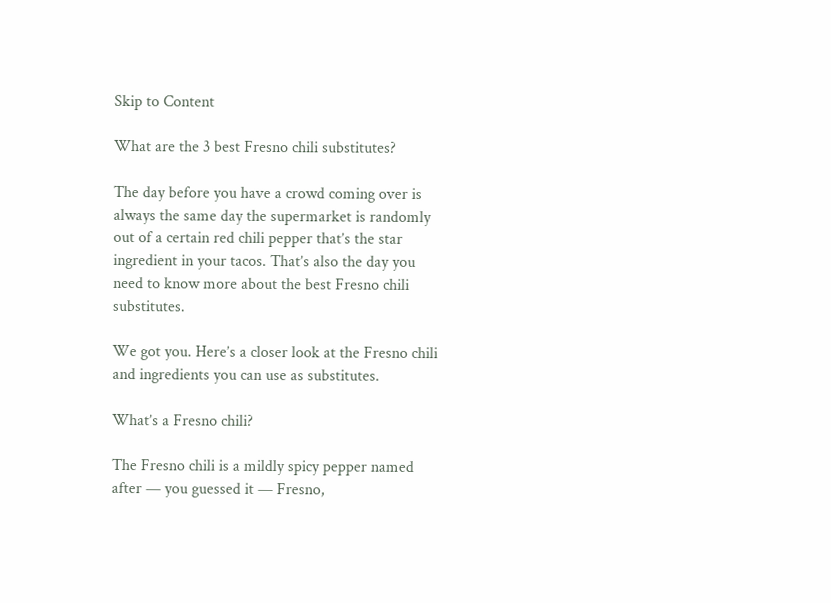Skip to Content

What are the 3 best Fresno chili substitutes?

The day before you have a crowd coming over is always the same day the supermarket is randomly out of a certain red chili pepper that’s the star ingredient in your tacos. That’s also the day you need to know more about the best Fresno chili substitutes.

We got you. Here’s a closer look at the Fresno chili and ingredients you can use as substitutes.

What’s a Fresno chili?

The Fresno chili is a mildly spicy pepper named after — you guessed it — Fresno,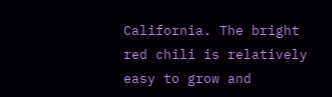California. The bright red chili is relatively easy to grow and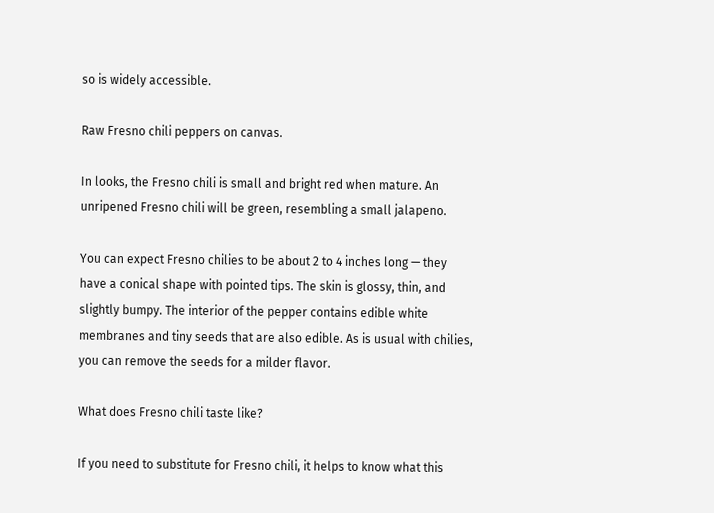so is widely accessible.

Raw Fresno chili peppers on canvas.

In looks, the Fresno chili is small and bright red when mature. An unripened Fresno chili will be green, resembling a small jalapeno.

You can expect Fresno chilies to be about 2 to 4 inches long — they have a conical shape with pointed tips. The skin is glossy, thin, and slightly bumpy. The interior of the pepper contains edible white membranes and tiny seeds that are also edible. As is usual with chilies, you can remove the seeds for a milder flavor.

What does Fresno chili taste like?

If you need to substitute for Fresno chili, it helps to know what this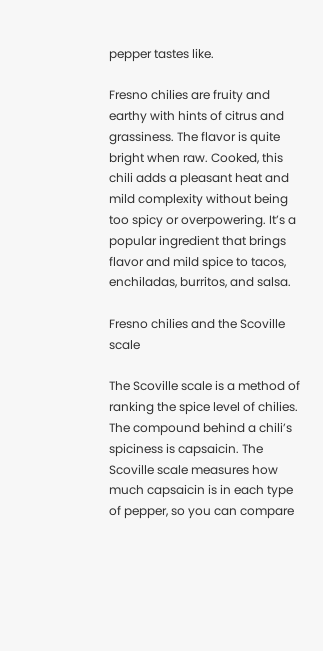pepper tastes like.

Fresno chilies are fruity and earthy with hints of citrus and grassiness. The flavor is quite bright when raw. Cooked, this chili adds a pleasant heat and mild complexity without being too spicy or overpowering. It’s a popular ingredient that brings flavor and mild spice to tacos, enchiladas, burritos, and salsa.

Fresno chilies and the Scoville scale

The Scoville scale is a method of ranking the spice level of chilies. The compound behind a chili’s spiciness is capsaicin. The Scoville scale measures how much capsaicin is in each type of pepper, so you can compare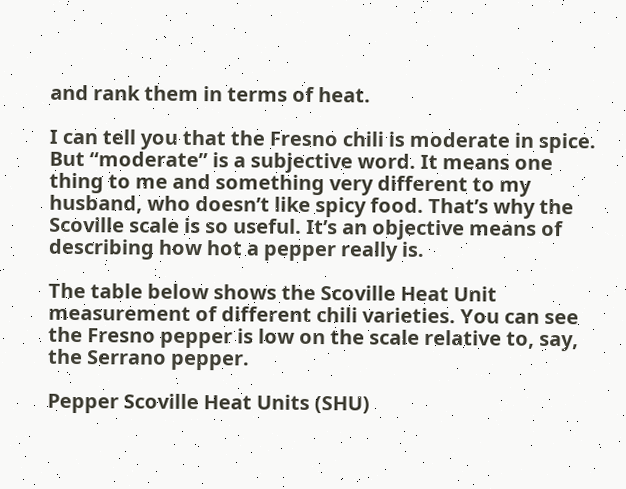and rank them in terms of heat.

I can tell you that the Fresno chili is moderate in spice. But “moderate” is a subjective word. It means one thing to me and something very different to my husband, who doesn’t like spicy food. That’s why the Scoville scale is so useful. It’s an objective means of describing how hot a pepper really is.

The table below shows the Scoville Heat Unit measurement of different chili varieties. You can see the Fresno pepper is low on the scale relative to, say, the Serrano pepper.

Pepper Scoville Heat Units (SHU)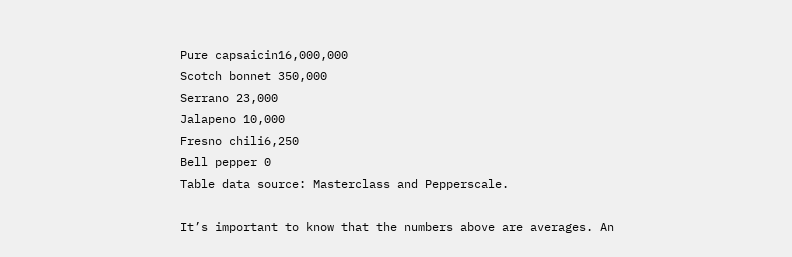Pure capsaicin16,000,000
Scotch bonnet 350,000
Serrano 23,000
Jalapeno 10,000
Fresno chili6,250
Bell pepper 0
Table data source: Masterclass and Pepperscale.

It’s important to know that the numbers above are averages. An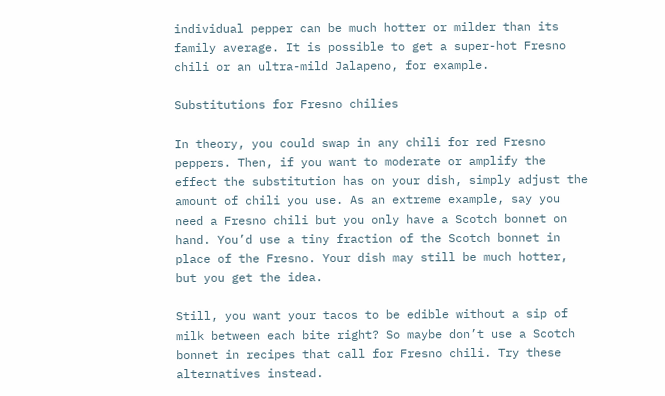individual pepper can be much hotter or milder than its family average. It is possible to get a super-hot Fresno chili or an ultra-mild Jalapeno, for example.

Substitutions for Fresno chilies

In theory, you could swap in any chili for red Fresno peppers. Then, if you want to moderate or amplify the effect the substitution has on your dish, simply adjust the amount of chili you use. As an extreme example, say you need a Fresno chili but you only have a Scotch bonnet on hand. You’d use a tiny fraction of the Scotch bonnet in place of the Fresno. Your dish may still be much hotter, but you get the idea.

Still, you want your tacos to be edible without a sip of milk between each bite right? So maybe don’t use a Scotch bonnet in recipes that call for Fresno chili. Try these alternatives instead.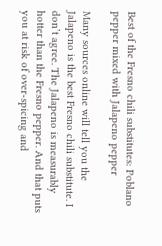Best of the Fresno chili substitutes: Poblano pepper mixed with Jalapeno pepper

Many sources online will tell you the Jalapeno is the best Fresno chili substitute. I don’t agree. The Jalapeno is measurably hotter than the Fresno pepper. And that puts you at risk of over-spicing and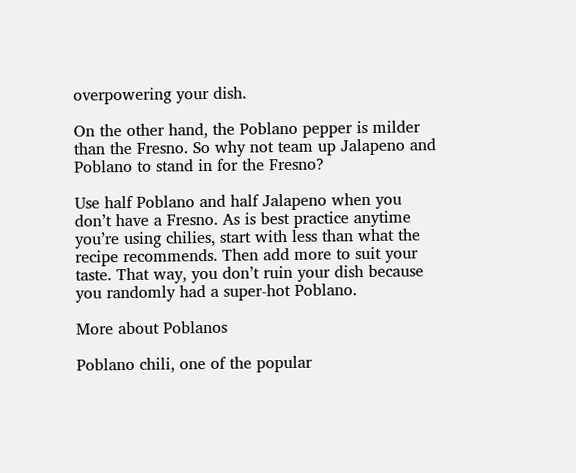overpowering your dish.

On the other hand, the Poblano pepper is milder than the Fresno. So why not team up Jalapeno and Poblano to stand in for the Fresno?

Use half Poblano and half Jalapeno when you don’t have a Fresno. As is best practice anytime you’re using chilies, start with less than what the recipe recommends. Then add more to suit your taste. That way, you don’t ruin your dish because you randomly had a super-hot Poblano.

More about Poblanos

Poblano chili, one of the popular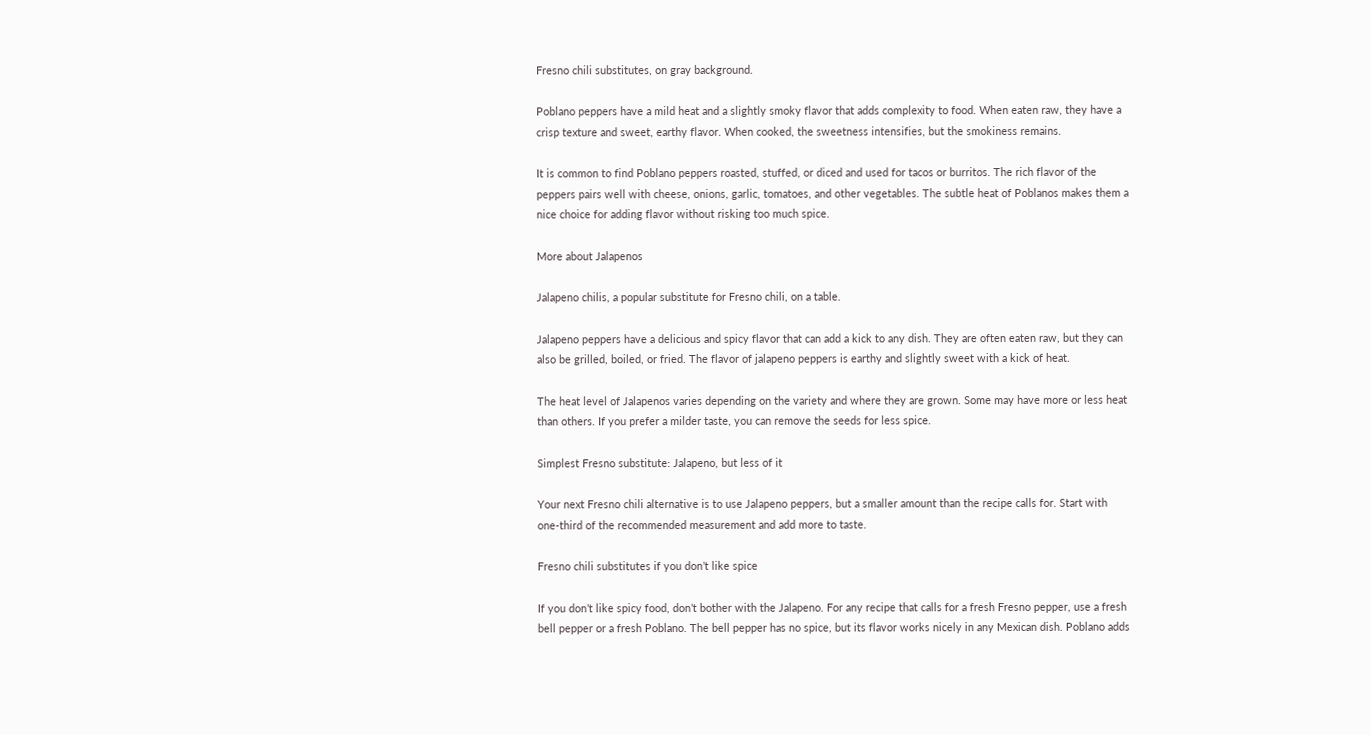Fresno chili substitutes, on gray background.

Poblano peppers have a mild heat and a slightly smoky flavor that adds complexity to food. When eaten raw, they have a crisp texture and sweet, earthy flavor. When cooked, the sweetness intensifies, but the smokiness remains.

It is common to find Poblano peppers roasted, stuffed, or diced and used for tacos or burritos. The rich flavor of the peppers pairs well with cheese, onions, garlic, tomatoes, and other vegetables. The subtle heat of Poblanos makes them a nice choice for adding flavor without risking too much spice.

More about Jalapenos

Jalapeno chilis, a popular substitute for Fresno chili, on a table.

Jalapeno peppers have a delicious and spicy flavor that can add a kick to any dish. They are often eaten raw, but they can also be grilled, boiled, or fried. The flavor of jalapeno peppers is earthy and slightly sweet with a kick of heat.

The heat level of Jalapenos varies depending on the variety and where they are grown. Some may have more or less heat than others. If you prefer a milder taste, you can remove the seeds for less spice.

Simplest Fresno substitute: Jalapeno, but less of it

Your next Fresno chili alternative is to use Jalapeno peppers, but a smaller amount than the recipe calls for. Start with one-third of the recommended measurement and add more to taste.

Fresno chili substitutes if you don’t like spice

If you don’t like spicy food, don’t bother with the Jalapeno. For any recipe that calls for a fresh Fresno pepper, use a fresh bell pepper or a fresh Poblano. The bell pepper has no spice, but its flavor works nicely in any Mexican dish. Poblano adds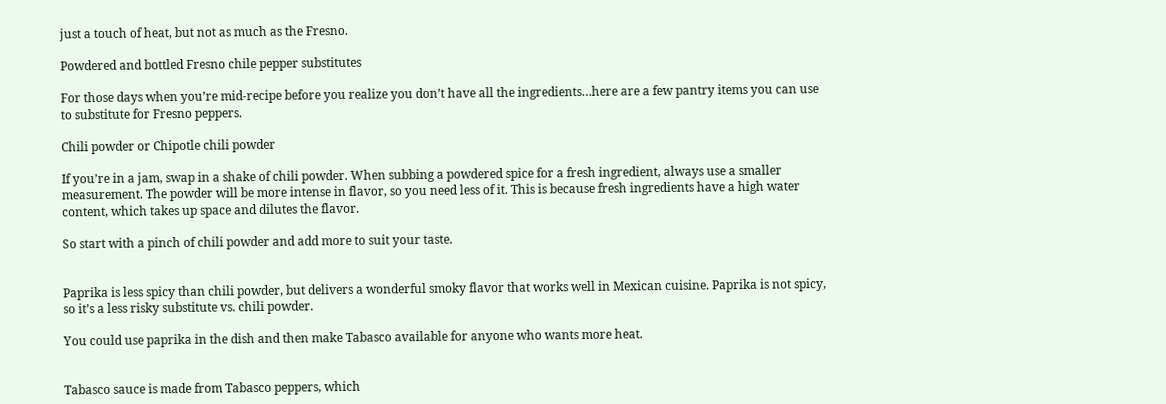just a touch of heat, but not as much as the Fresno.

Powdered and bottled Fresno chile pepper substitutes

For those days when you’re mid-recipe before you realize you don’t have all the ingredients…here are a few pantry items you can use to substitute for Fresno peppers.

Chili powder or Chipotle chili powder

If you’re in a jam, swap in a shake of chili powder. When subbing a powdered spice for a fresh ingredient, always use a smaller measurement. The powder will be more intense in flavor, so you need less of it. This is because fresh ingredients have a high water content, which takes up space and dilutes the flavor.

So start with a pinch of chili powder and add more to suit your taste.


Paprika is less spicy than chili powder, but delivers a wonderful smoky flavor that works well in Mexican cuisine. Paprika is not spicy, so it’s a less risky substitute vs. chili powder.

You could use paprika in the dish and then make Tabasco available for anyone who wants more heat.


Tabasco sauce is made from Tabasco peppers, which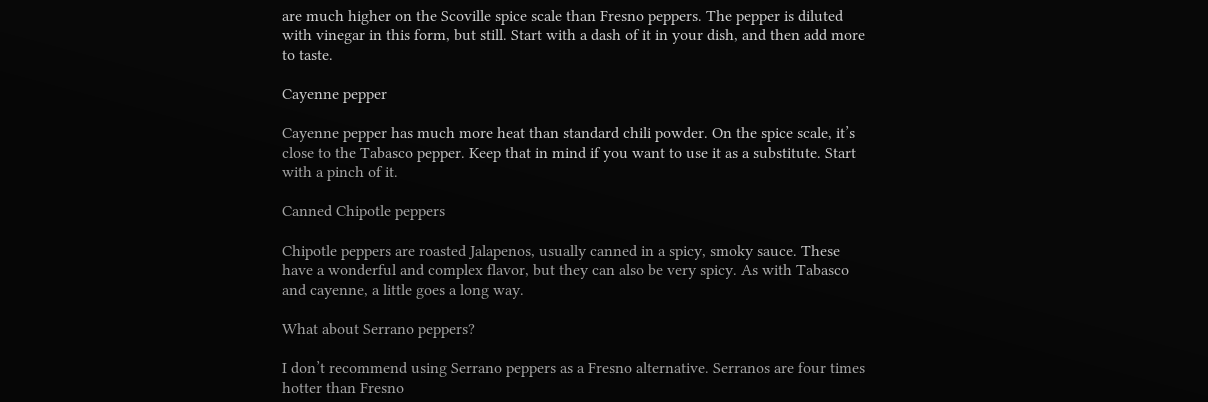are much higher on the Scoville spice scale than Fresno peppers. The pepper is diluted with vinegar in this form, but still. Start with a dash of it in your dish, and then add more to taste.

Cayenne pepper

Cayenne pepper has much more heat than standard chili powder. On the spice scale, it’s close to the Tabasco pepper. Keep that in mind if you want to use it as a substitute. Start with a pinch of it.

Canned Chipotle peppers

Chipotle peppers are roasted Jalapenos, usually canned in a spicy, smoky sauce. These have a wonderful and complex flavor, but they can also be very spicy. As with Tabasco and cayenne, a little goes a long way.

What about Serrano peppers?

I don’t recommend using Serrano peppers as a Fresno alternative. Serranos are four times hotter than Fresno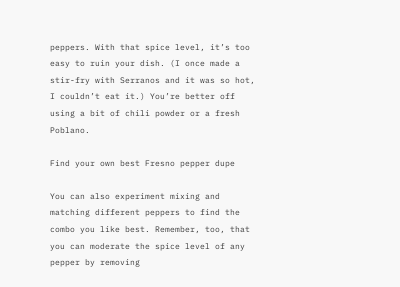peppers. With that spice level, it’s too easy to ruin your dish. (I once made a stir-fry with Serranos and it was so hot, I couldn’t eat it.) You’re better off using a bit of chili powder or a fresh Poblano.

Find your own best Fresno pepper dupe

You can also experiment mixing and matching different peppers to find the combo you like best. Remember, too, that you can moderate the spice level of any pepper by removing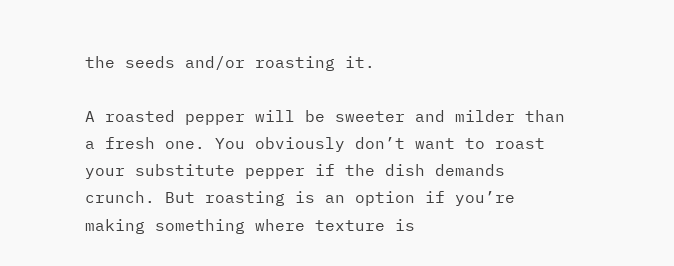the seeds and/or roasting it.

A roasted pepper will be sweeter and milder than a fresh one. You obviously don’t want to roast your substitute pepper if the dish demands crunch. But roasting is an option if you’re making something where texture is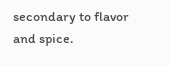secondary to flavor and spice.